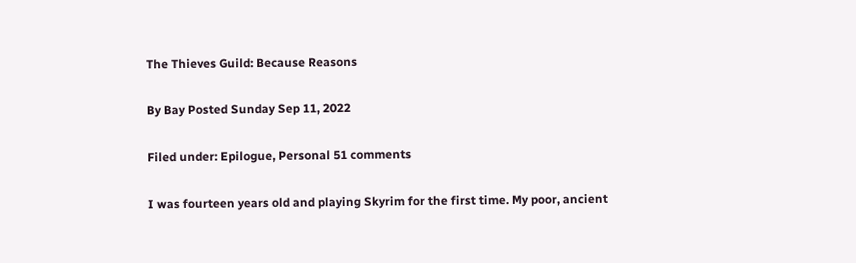The Thieves Guild: Because Reasons

By Bay Posted Sunday Sep 11, 2022

Filed under: Epilogue, Personal 51 comments

I was fourteen years old and playing Skyrim for the first time. My poor, ancient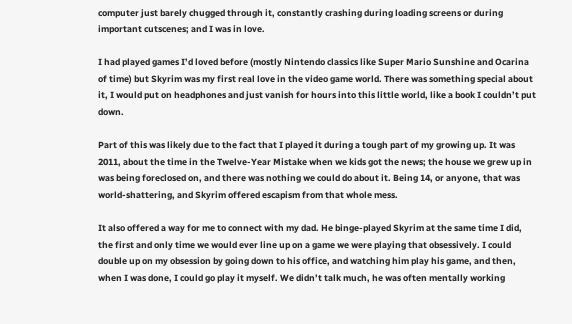computer just barely chugged through it, constantly crashing during loading screens or during important cutscenes; and I was in love.

I had played games I’d loved before (mostly Nintendo classics like Super Mario Sunshine and Ocarina of time) but Skyrim was my first real love in the video game world. There was something special about it, I would put on headphones and just vanish for hours into this little world, like a book I couldn’t put down.

Part of this was likely due to the fact that I played it during a tough part of my growing up. It was 2011, about the time in the Twelve-Year Mistake when we kids got the news; the house we grew up in was being foreclosed on, and there was nothing we could do about it. Being 14, or anyone, that was world-shattering, and Skyrim offered escapism from that whole mess.

It also offered a way for me to connect with my dad. He binge-played Skyrim at the same time I did, the first and only time we would ever line up on a game we were playing that obsessively. I could double up on my obsession by going down to his office, and watching him play his game, and then, when I was done, I could go play it myself. We didn’t talk much, he was often mentally working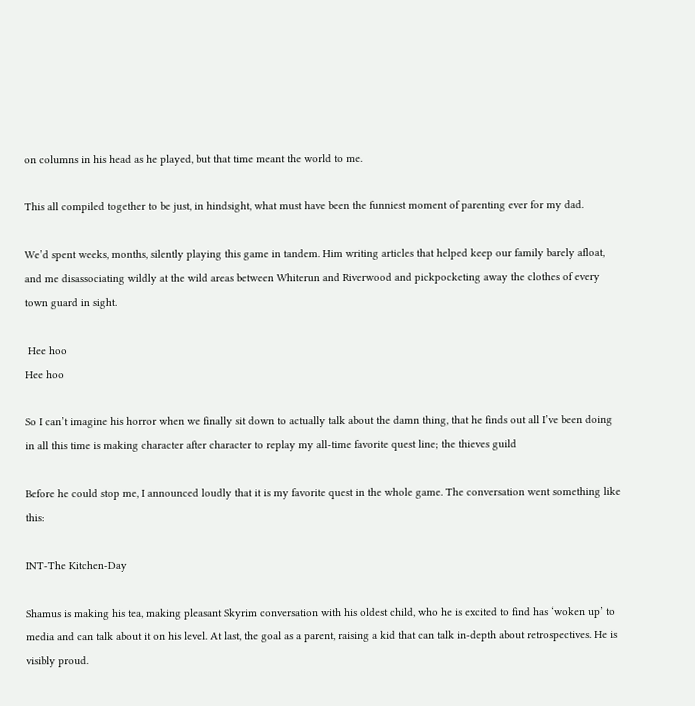on columns in his head as he played, but that time meant the world to me.

This all compiled together to be just, in hindsight, what must have been the funniest moment of parenting ever for my dad.

We’d spent weeks, months, silently playing this game in tandem. Him writing articles that helped keep our family barely afloat, and me disassociating wildly at the wild areas between Whiterun and Riverwood and pickpocketing away the clothes of every town guard in sight.

 Hee hoo
Hee hoo

So I can’t imagine his horror when we finally sit down to actually talk about the damn thing, that he finds out all I’ve been doing in all this time is making character after character to replay my all-time favorite quest line; the thieves guild

Before he could stop me, I announced loudly that it is my favorite quest in the whole game. The conversation went something like this:

INT-The Kitchen-Day

Shamus is making his tea, making pleasant Skyrim conversation with his oldest child, who he is excited to find has ‘woken up’ to media and can talk about it on his level. At last, the goal as a parent, raising a kid that can talk in-depth about retrospectives. He is visibly proud.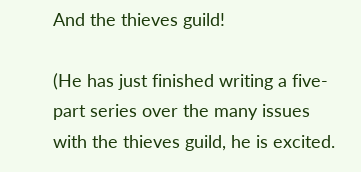And the thieves guild!

(He has just finished writing a five-part series over the many issues with the thieves guild, he is excited.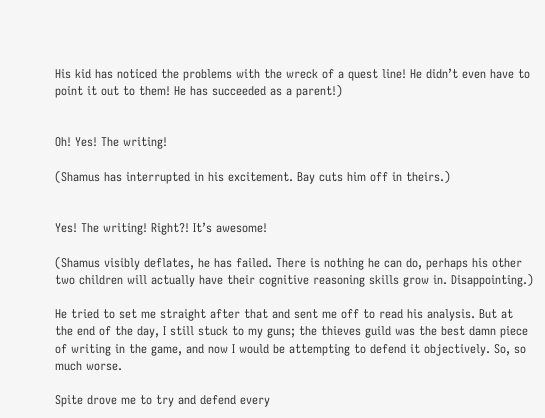His kid has noticed the problems with the wreck of a quest line! He didn’t even have to point it out to them! He has succeeded as a parent!)


Oh! Yes! The writing!

(Shamus has interrupted in his excitement. Bay cuts him off in theirs.)


Yes! The writing! Right?! It’s awesome!

(Shamus visibly deflates, he has failed. There is nothing he can do, perhaps his other two children will actually have their cognitive reasoning skills grow in. Disappointing.)

He tried to set me straight after that and sent me off to read his analysis. But at the end of the day, I still stuck to my guns; the thieves guild was the best damn piece of writing in the game, and now I would be attempting to defend it objectively. So, so much worse.

Spite drove me to try and defend every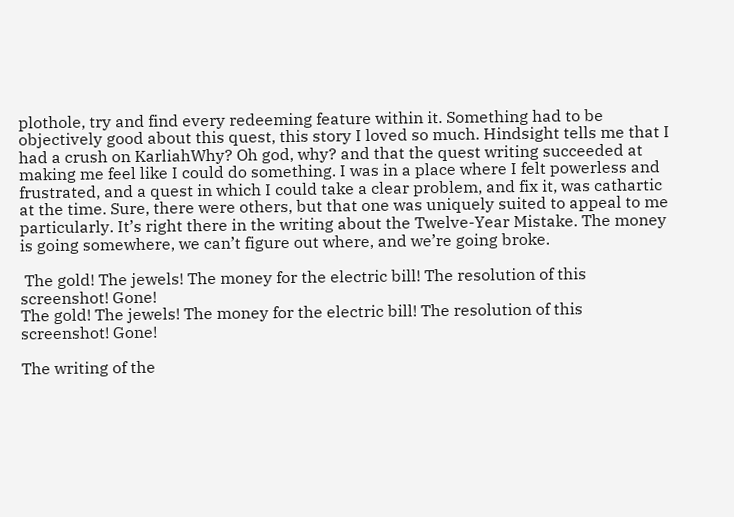plothole, try and find every redeeming feature within it. Something had to be objectively good about this quest, this story I loved so much. Hindsight tells me that I had a crush on KarliahWhy? Oh god, why? and that the quest writing succeeded at making me feel like I could do something. I was in a place where I felt powerless and frustrated, and a quest in which I could take a clear problem, and fix it, was cathartic at the time. Sure, there were others, but that one was uniquely suited to appeal to me particularly. It’s right there in the writing about the Twelve-Year Mistake. The money is going somewhere, we can’t figure out where, and we’re going broke.

 The gold! The jewels! The money for the electric bill! The resolution of this screenshot! Gone!
The gold! The jewels! The money for the electric bill! The resolution of this screenshot! Gone!

The writing of the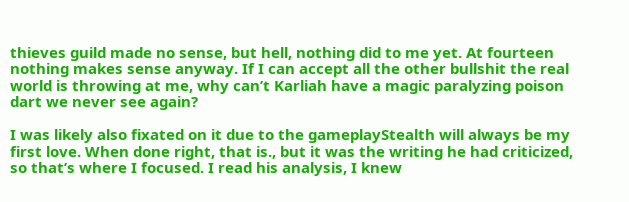thieves guild made no sense, but hell, nothing did to me yet. At fourteen nothing makes sense anyway. If I can accept all the other bullshit the real world is throwing at me, why can’t Karliah have a magic paralyzing poison dart we never see again?

I was likely also fixated on it due to the gameplayStealth will always be my first love. When done right, that is., but it was the writing he had criticized, so that’s where I focused. I read his analysis, I knew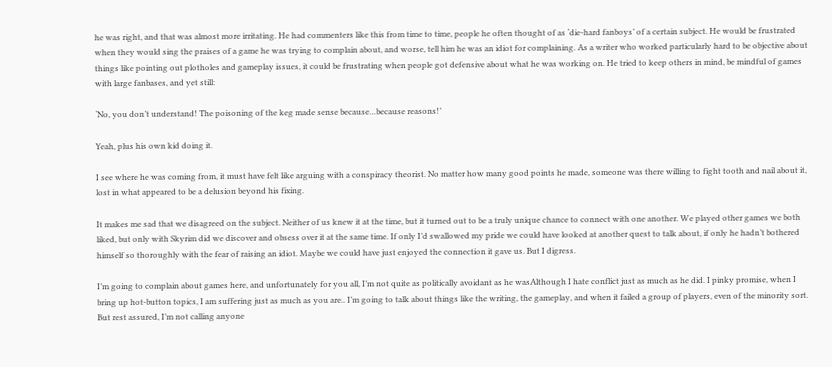he was right, and that was almost more irritating. He had commenters like this from time to time, people he often thought of as ‘die-hard fanboys’ of a certain subject. He would be frustrated when they would sing the praises of a game he was trying to complain about, and worse, tell him he was an idiot for complaining. As a writer who worked particularly hard to be objective about things like pointing out plotholes and gameplay issues, it could be frustrating when people got defensive about what he was working on. He tried to keep others in mind, be mindful of games with large fanbases, and yet still:

‘No, you don’t understand! The poisoning of the keg made sense because…because reasons!’

Yeah, plus his own kid doing it.

I see where he was coming from, it must have felt like arguing with a conspiracy theorist. No matter how many good points he made, someone was there willing to fight tooth and nail about it, lost in what appeared to be a delusion beyond his fixing.

It makes me sad that we disagreed on the subject. Neither of us knew it at the time, but it turned out to be a truly unique chance to connect with one another. We played other games we both liked, but only with Skyrim did we discover and obsess over it at the same time. If only I’d swallowed my pride we could have looked at another quest to talk about, if only he hadn’t bothered himself so thoroughly with the fear of raising an idiot. Maybe we could have just enjoyed the connection it gave us. But I digress.

I’m going to complain about games here, and unfortunately for you all, I’m not quite as politically avoidant as he wasAlthough I hate conflict just as much as he did. I pinky promise, when I bring up hot-button topics, I am suffering just as much as you are.. I’m going to talk about things like the writing, the gameplay, and when it failed a group of players, even of the minority sort. But rest assured, I’m not calling anyone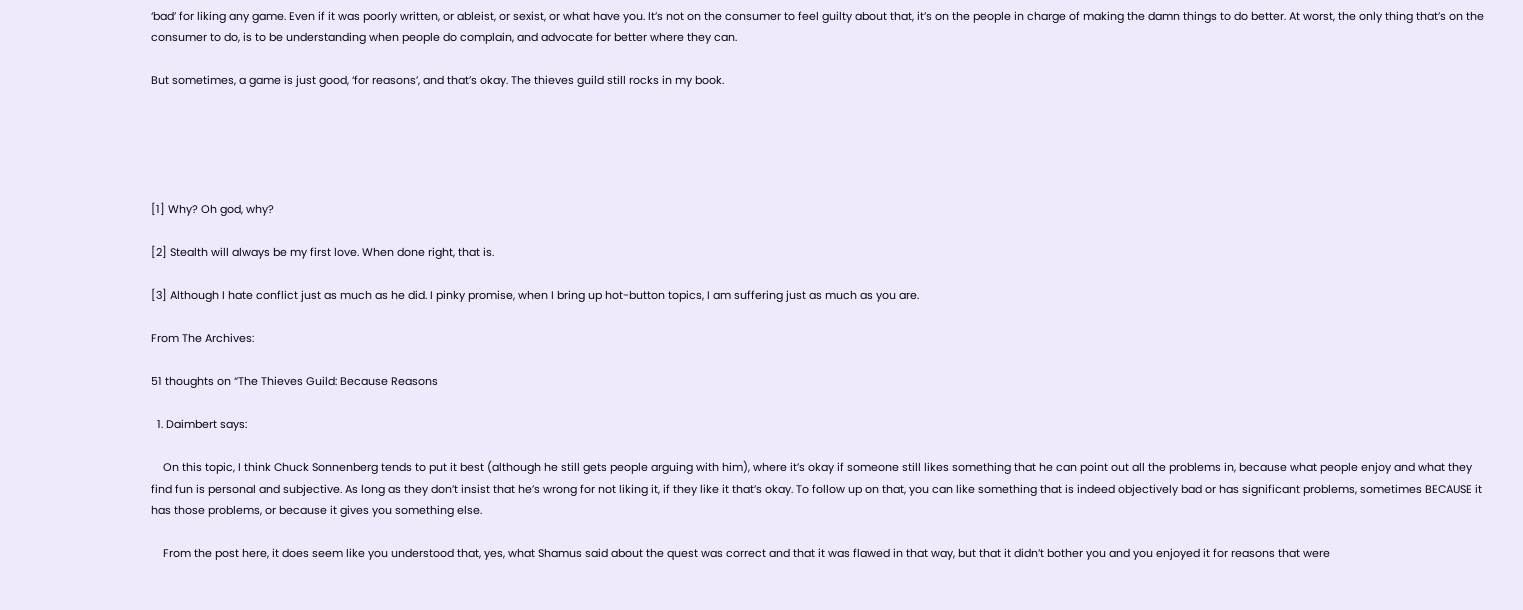‘bad’ for liking any game. Even if it was poorly written, or ableist, or sexist, or what have you. It’s not on the consumer to feel guilty about that, it’s on the people in charge of making the damn things to do better. At worst, the only thing that’s on the consumer to do, is to be understanding when people do complain, and advocate for better where they can.

But sometimes, a game is just good, ‘for reasons’, and that’s okay. The thieves guild still rocks in my book.





[1] Why? Oh god, why?

[2] Stealth will always be my first love. When done right, that is.

[3] Although I hate conflict just as much as he did. I pinky promise, when I bring up hot-button topics, I am suffering just as much as you are.

From The Archives:

51 thoughts on “The Thieves Guild: Because Reasons

  1. Daimbert says:

    On this topic, I think Chuck Sonnenberg tends to put it best (although he still gets people arguing with him), where it’s okay if someone still likes something that he can point out all the problems in, because what people enjoy and what they find fun is personal and subjective. As long as they don’t insist that he’s wrong for not liking it, if they like it that’s okay. To follow up on that, you can like something that is indeed objectively bad or has significant problems, sometimes BECAUSE it has those problems, or because it gives you something else.

    From the post here, it does seem like you understood that, yes, what Shamus said about the quest was correct and that it was flawed in that way, but that it didn’t bother you and you enjoyed it for reasons that were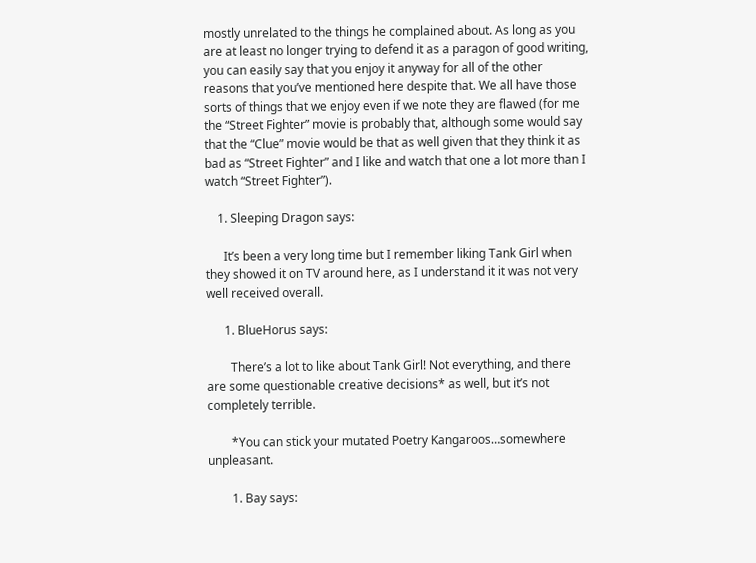mostly unrelated to the things he complained about. As long as you are at least no longer trying to defend it as a paragon of good writing, you can easily say that you enjoy it anyway for all of the other reasons that you’ve mentioned here despite that. We all have those sorts of things that we enjoy even if we note they are flawed (for me the “Street Fighter” movie is probably that, although some would say that the “Clue” movie would be that as well given that they think it as bad as “Street Fighter” and I like and watch that one a lot more than I watch “Street Fighter”).

    1. Sleeping Dragon says:

      It’s been a very long time but I remember liking Tank Girl when they showed it on TV around here, as I understand it it was not very well received overall.

      1. BlueHorus says:

        There’s a lot to like about Tank Girl! Not everything, and there are some questionable creative decisions* as well, but it’s not completely terrible.

        *You can stick your mutated Poetry Kangaroos…somewhere unpleasant.

        1. Bay says: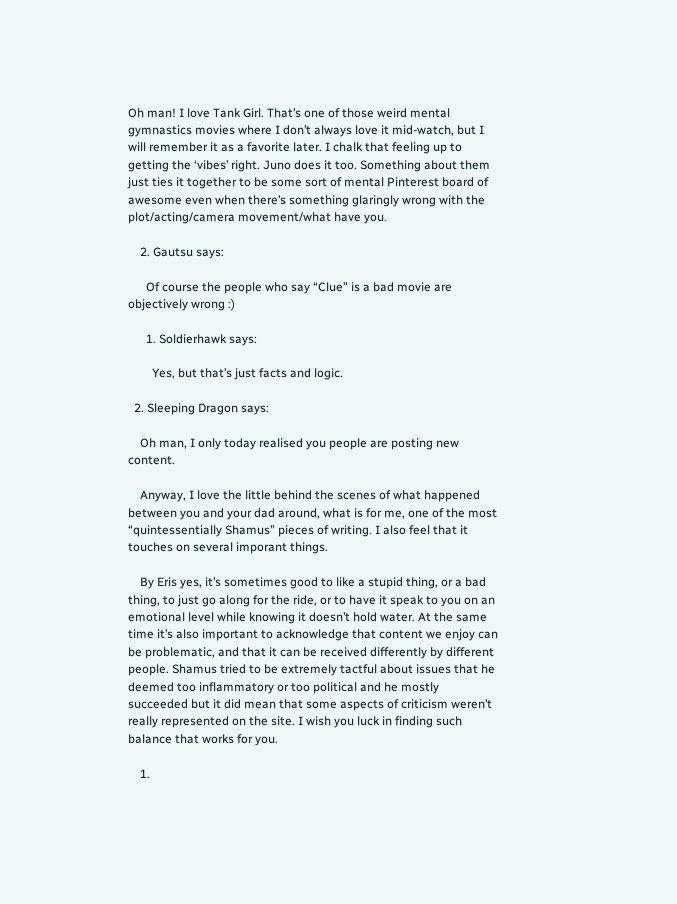Oh man! I love Tank Girl. That’s one of those weird mental gymnastics movies where I don’t always love it mid-watch, but I will remember it as a favorite later. I chalk that feeling up to getting the ‘vibes’ right. Juno does it too. Something about them just ties it together to be some sort of mental Pinterest board of awesome even when there’s something glaringly wrong with the plot/acting/camera movement/what have you.

    2. Gautsu says:

      Of course the people who say “Clue” is a bad movie are objectively wrong :)

      1. Soldierhawk says:

        Yes, but that’s just facts and logic.

  2. Sleeping Dragon says:

    Oh man, I only today realised you people are posting new content.

    Anyway, I love the little behind the scenes of what happened between you and your dad around, what is for me, one of the most “quintessentially Shamus” pieces of writing. I also feel that it touches on several imporant things.

    By Eris yes, it’s sometimes good to like a stupid thing, or a bad thing, to just go along for the ride, or to have it speak to you on an emotional level while knowing it doesn’t hold water. At the same time it’s also important to acknowledge that content we enjoy can be problematic, and that it can be received differently by different people. Shamus tried to be extremely tactful about issues that he deemed too inflammatory or too political and he mostly succeeded but it did mean that some aspects of criticism weren’t really represented on the site. I wish you luck in finding such balance that works for you.

    1.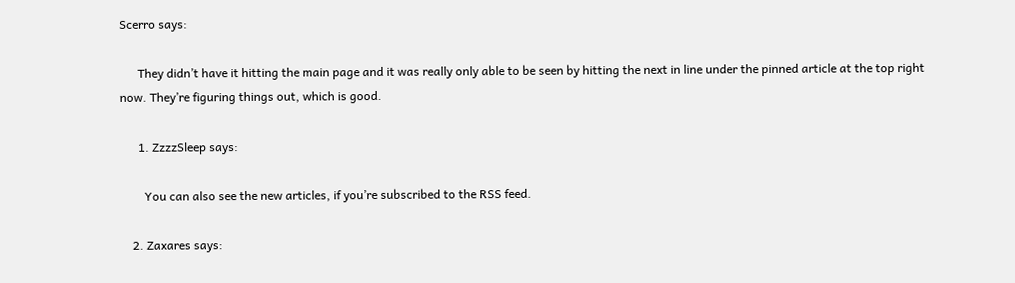Scerro says:

      They didn’t have it hitting the main page and it was really only able to be seen by hitting the next in line under the pinned article at the top right now. They’re figuring things out, which is good.

      1. ZzzzSleep says:

        You can also see the new articles, if you’re subscribed to the RSS feed.

    2. Zaxares says: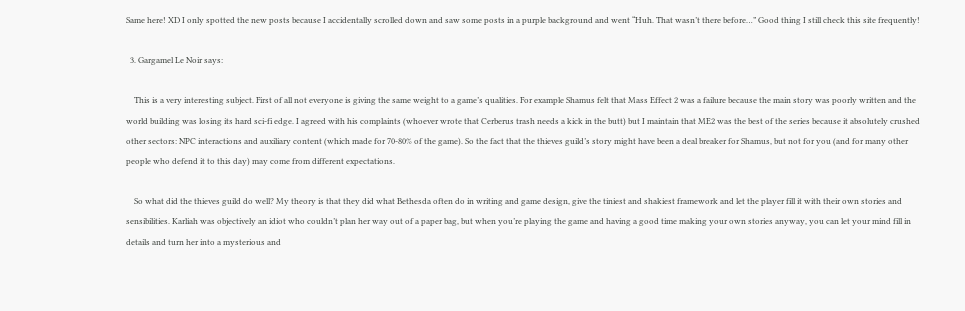Same here! XD I only spotted the new posts because I accidentally scrolled down and saw some posts in a purple background and went “Huh. That wasn’t there before…” Good thing I still check this site frequently!

  3. Gargamel Le Noir says:

    This is a very interesting subject. First of all not everyone is giving the same weight to a game’s qualities. For example Shamus felt that Mass Effect 2 was a failure because the main story was poorly written and the world building was losing its hard sci-fi edge. I agreed with his complaints (whoever wrote that Cerberus trash needs a kick in the butt) but I maintain that ME2 was the best of the series because it absolutely crushed other sectors: NPC interactions and auxiliary content (which made for 70-80% of the game). So the fact that the thieves guild’s story might have been a deal breaker for Shamus, but not for you (and for many other people who defend it to this day) may come from different expectations.

    So what did the thieves guild do well? My theory is that they did what Bethesda often do in writing and game design, give the tiniest and shakiest framework and let the player fill it with their own stories and sensibilities. Karliah was objectively an idiot who couldn’t plan her way out of a paper bag, but when you’re playing the game and having a good time making your own stories anyway, you can let your mind fill in details and turn her into a mysterious and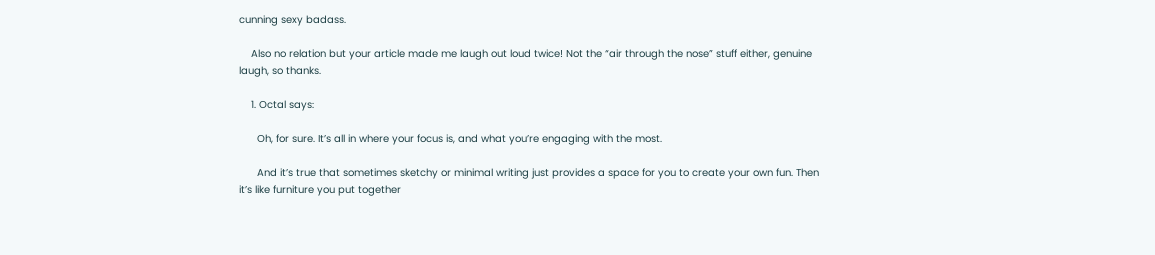cunning sexy badass.

    Also no relation but your article made me laugh out loud twice! Not the “air through the nose” stuff either, genuine laugh, so thanks.

    1. Octal says:

      Oh, for sure. It’s all in where your focus is, and what you’re engaging with the most.

      And it’s true that sometimes sketchy or minimal writing just provides a space for you to create your own fun. Then it’s like furniture you put together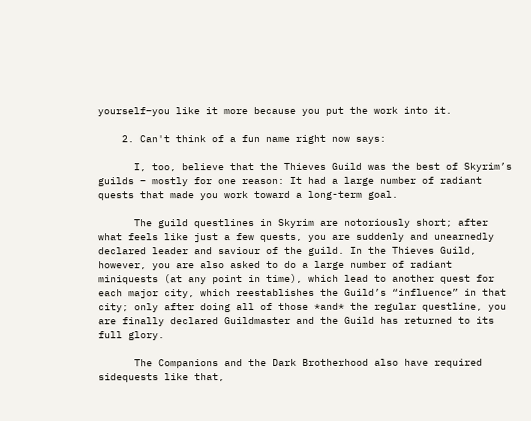yourself–you like it more because you put the work into it.

    2. Can't think of a fun name right now says:

      I, too, believe that the Thieves Guild was the best of Skyrim’s guilds – mostly for one reason: It had a large number of radiant quests that made you work toward a long-term goal.

      The guild questlines in Skyrim are notoriously short; after what feels like just a few quests, you are suddenly and unearnedly declared leader and saviour of the guild. In the Thieves Guild, however, you are also asked to do a large number of radiant miniquests (at any point in time), which lead to another quest for each major city, which reestablishes the Guild’s “influence” in that city; only after doing all of those *and* the regular questline, you are finally declared Guildmaster and the Guild has returned to its full glory.

      The Companions and the Dark Brotherhood also have required sidequests like that,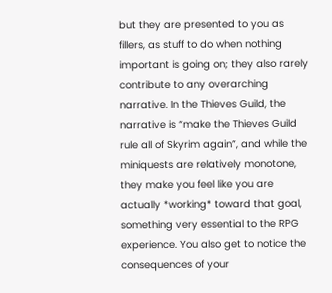but they are presented to you as fillers, as stuff to do when nothing important is going on; they also rarely contribute to any overarching narrative. In the Thieves Guild, the narrative is “make the Thieves Guild rule all of Skyrim again”, and while the miniquests are relatively monotone, they make you feel like you are actually *working* toward that goal, something very essential to the RPG experience. You also get to notice the consequences of your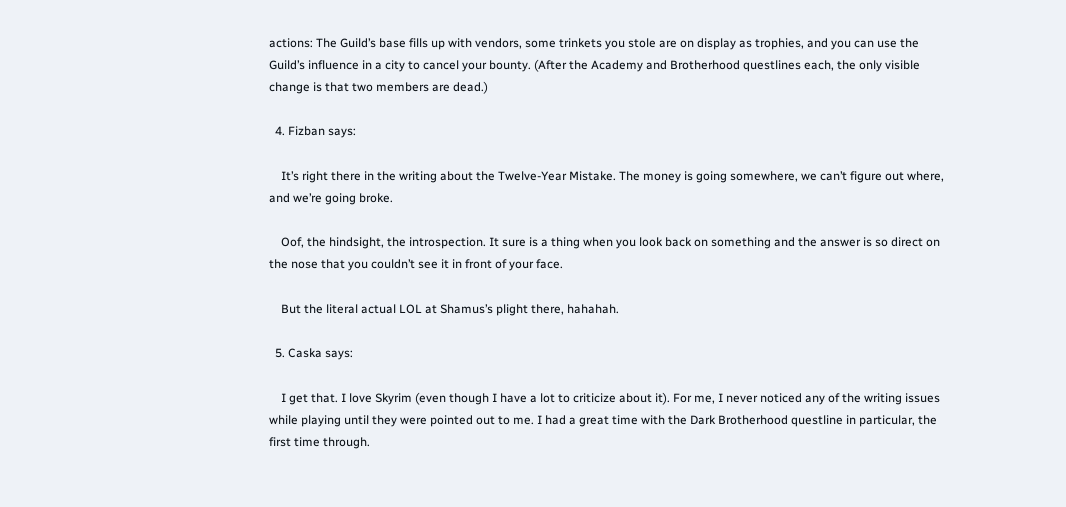actions: The Guild’s base fills up with vendors, some trinkets you stole are on display as trophies, and you can use the Guild’s influence in a city to cancel your bounty. (After the Academy and Brotherhood questlines each, the only visible change is that two members are dead.)

  4. Fizban says:

    It’s right there in the writing about the Twelve-Year Mistake. The money is going somewhere, we can’t figure out where, and we’re going broke.

    Oof, the hindsight, the introspection. It sure is a thing when you look back on something and the answer is so direct on the nose that you couldn’t see it in front of your face.

    But the literal actual LOL at Shamus’s plight there, hahahah.

  5. Caska says:

    I get that. I love Skyrim (even though I have a lot to criticize about it). For me, I never noticed any of the writing issues while playing until they were pointed out to me. I had a great time with the Dark Brotherhood questline in particular, the first time through.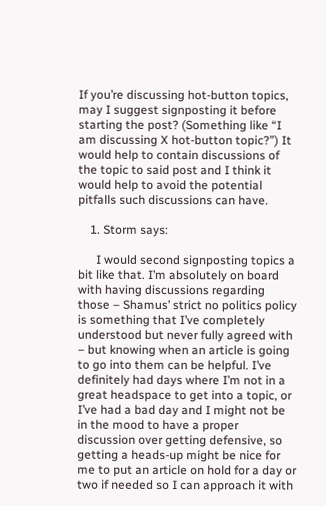If you’re discussing hot-button topics, may I suggest signposting it before starting the post? (Something like “I am discussing X hot-button topic?”) It would help to contain discussions of the topic to said post and I think it would help to avoid the potential pitfalls such discussions can have.

    1. Storm says:

      I would second signposting topics a bit like that. I’m absolutely on board with having discussions regarding those – Shamus’ strict no politics policy is something that I’ve completely understood but never fully agreed with – but knowing when an article is going to go into them can be helpful. I’ve definitely had days where I’m not in a great headspace to get into a topic, or I’ve had a bad day and I might not be in the mood to have a proper discussion over getting defensive, so getting a heads-up might be nice for me to put an article on hold for a day or two if needed so I can approach it with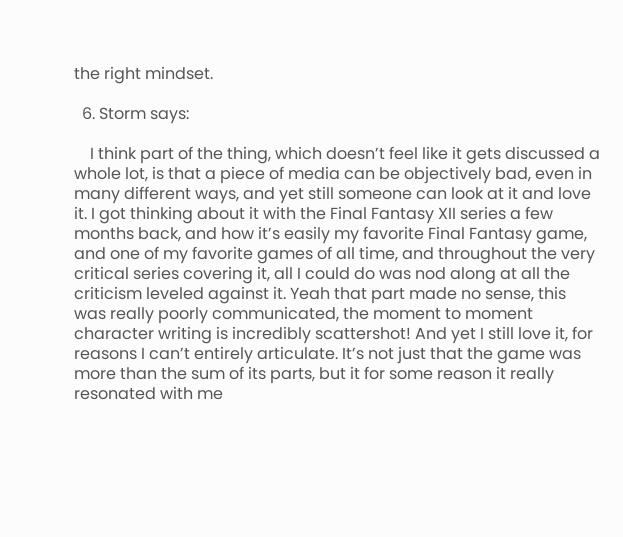the right mindset.

  6. Storm says:

    I think part of the thing, which doesn’t feel like it gets discussed a whole lot, is that a piece of media can be objectively bad, even in many different ways, and yet still someone can look at it and love it. I got thinking about it with the Final Fantasy XII series a few months back, and how it’s easily my favorite Final Fantasy game, and one of my favorite games of all time, and throughout the very critical series covering it, all I could do was nod along at all the criticism leveled against it. Yeah that part made no sense, this was really poorly communicated, the moment to moment character writing is incredibly scattershot! And yet I still love it, for reasons I can’t entirely articulate. It’s not just that the game was more than the sum of its parts, but it for some reason it really resonated with me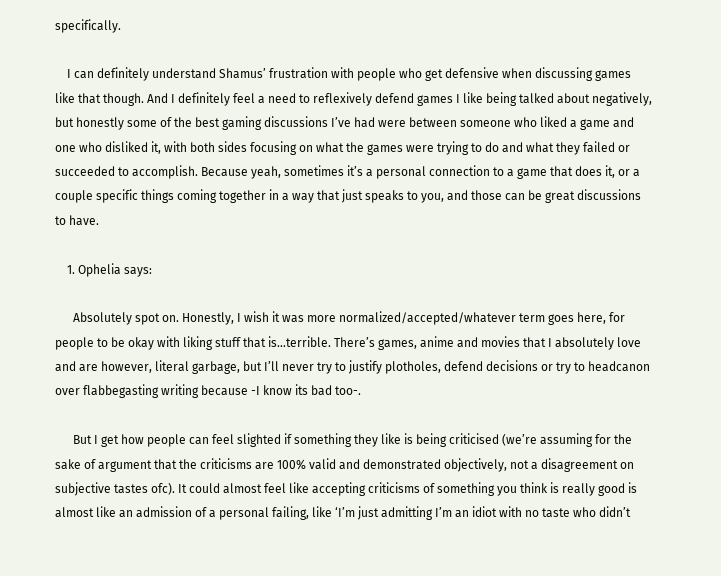specifically.

    I can definitely understand Shamus’ frustration with people who get defensive when discussing games like that though. And I definitely feel a need to reflexively defend games I like being talked about negatively, but honestly some of the best gaming discussions I’ve had were between someone who liked a game and one who disliked it, with both sides focusing on what the games were trying to do and what they failed or succeeded to accomplish. Because yeah, sometimes it’s a personal connection to a game that does it, or a couple specific things coming together in a way that just speaks to you, and those can be great discussions to have.

    1. Ophelia says:

      Absolutely spot on. Honestly, I wish it was more normalized/accepted/whatever term goes here, for people to be okay with liking stuff that is…terrible. There’s games, anime and movies that I absolutely love and are however, literal garbage, but I’ll never try to justify plotholes, defend decisions or try to headcanon over flabbegasting writing because -I know its bad too-.

      But I get how people can feel slighted if something they like is being criticised (we’re assuming for the sake of argument that the criticisms are 100% valid and demonstrated objectively, not a disagreement on subjective tastes ofc). It could almost feel like accepting criticisms of something you think is really good is almost like an admission of a personal failing, like ‘I’m just admitting I’m an idiot with no taste who didn’t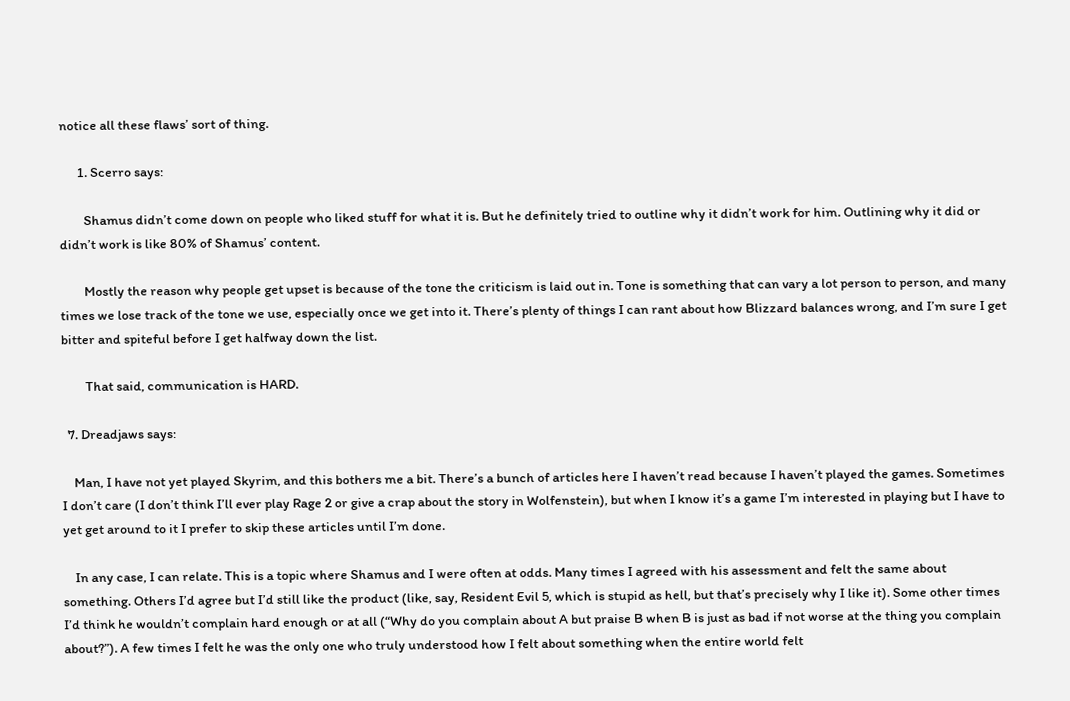notice all these flaws’ sort of thing.

      1. Scerro says:

        Shamus didn’t come down on people who liked stuff for what it is. But he definitely tried to outline why it didn’t work for him. Outlining why it did or didn’t work is like 80% of Shamus’ content.

        Mostly the reason why people get upset is because of the tone the criticism is laid out in. Tone is something that can vary a lot person to person, and many times we lose track of the tone we use, especially once we get into it. There’s plenty of things I can rant about how Blizzard balances wrong, and I’m sure I get bitter and spiteful before I get halfway down the list.

        That said, communication is HARD.

  7. Dreadjaws says:

    Man, I have not yet played Skyrim, and this bothers me a bit. There’s a bunch of articles here I haven’t read because I haven’t played the games. Sometimes I don’t care (I don’t think I’ll ever play Rage 2 or give a crap about the story in Wolfenstein), but when I know it’s a game I’m interested in playing but I have to yet get around to it I prefer to skip these articles until I’m done.

    In any case, I can relate. This is a topic where Shamus and I were often at odds. Many times I agreed with his assessment and felt the same about something. Others I’d agree but I’d still like the product (like, say, Resident Evil 5, which is stupid as hell, but that’s precisely why I like it). Some other times I’d think he wouldn’t complain hard enough or at all (“Why do you complain about A but praise B when B is just as bad if not worse at the thing you complain about?”). A few times I felt he was the only one who truly understood how I felt about something when the entire world felt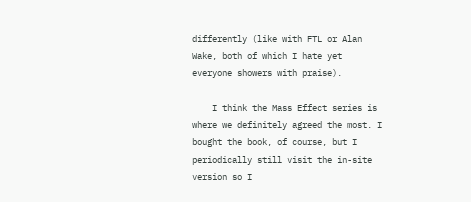differently (like with FTL or Alan Wake, both of which I hate yet everyone showers with praise).

    I think the Mass Effect series is where we definitely agreed the most. I bought the book, of course, but I periodically still visit the in-site version so I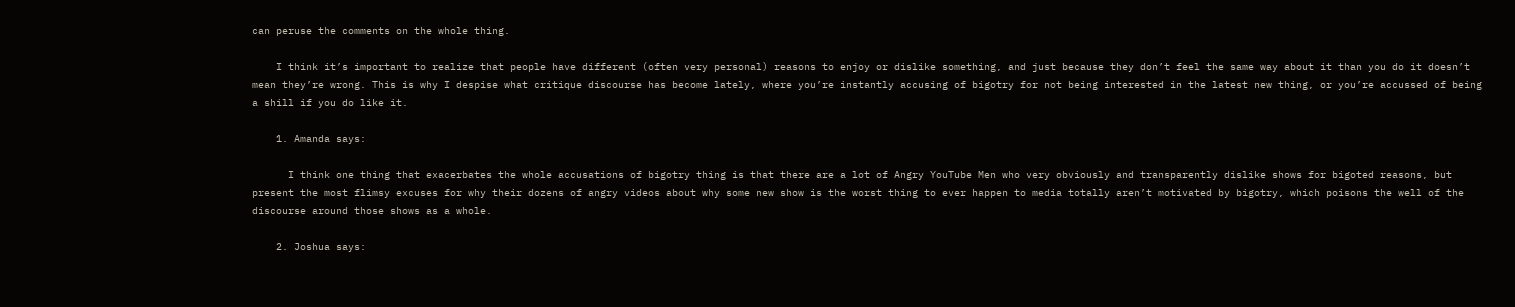can peruse the comments on the whole thing.

    I think it’s important to realize that people have different (often very personal) reasons to enjoy or dislike something, and just because they don’t feel the same way about it than you do it doesn’t mean they’re wrong. This is why I despise what critique discourse has become lately, where you’re instantly accusing of bigotry for not being interested in the latest new thing, or you’re accussed of being a shill if you do like it.

    1. Amanda says:

      I think one thing that exacerbates the whole accusations of bigotry thing is that there are a lot of Angry YouTube Men who very obviously and transparently dislike shows for bigoted reasons, but present the most flimsy excuses for why their dozens of angry videos about why some new show is the worst thing to ever happen to media totally aren’t motivated by bigotry, which poisons the well of the discourse around those shows as a whole.

    2. Joshua says: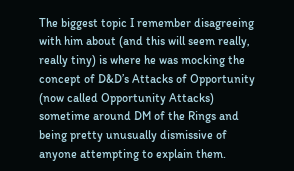The biggest topic I remember disagreeing with him about (and this will seem really, really tiny) is where he was mocking the concept of D&D’s Attacks of Opportunity (now called Opportunity Attacks) sometime around DM of the Rings and being pretty unusually dismissive of anyone attempting to explain them.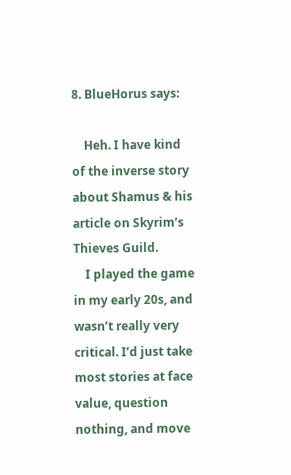8. BlueHorus says:

    Heh. I have kind of the inverse story about Shamus & his article on Skyrim’s Thieves Guild.
    I played the game in my early 20s, and wasn’t really very critical. I’d just take most stories at face value, question nothing, and move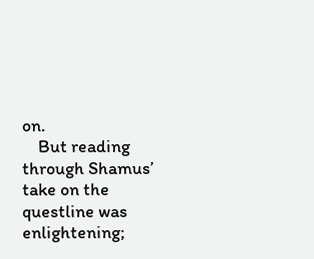on.
    But reading through Shamus’ take on the questline was enlightening;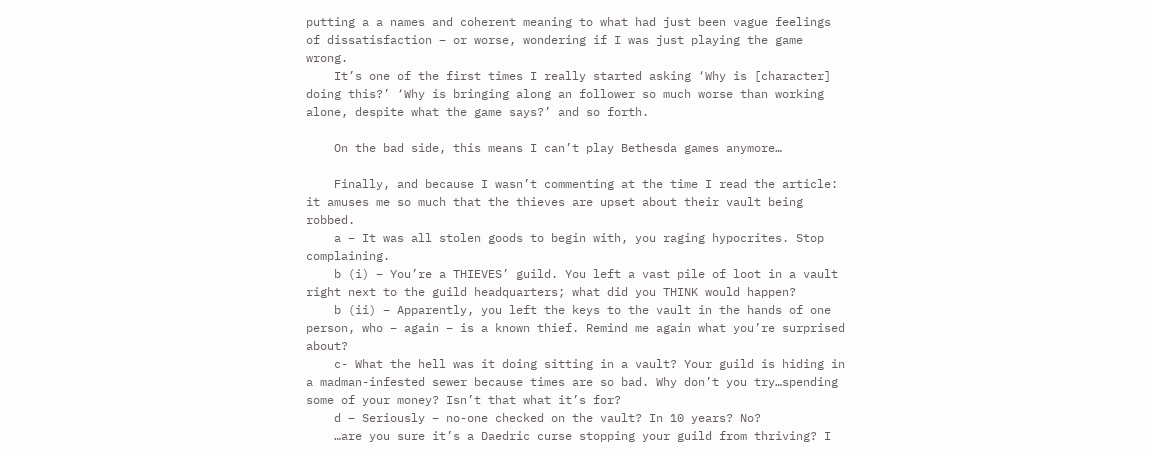putting a a names and coherent meaning to what had just been vague feelings of dissatisfaction – or worse, wondering if I was just playing the game wrong.
    It’s one of the first times I really started asking ‘Why is [character] doing this?’ ‘Why is bringing along an follower so much worse than working alone, despite what the game says?’ and so forth.

    On the bad side, this means I can’t play Bethesda games anymore…

    Finally, and because I wasn’t commenting at the time I read the article: it amuses me so much that the thieves are upset about their vault being robbed.
    a – It was all stolen goods to begin with, you raging hypocrites. Stop complaining.
    b (i) – You’re a THIEVES’ guild. You left a vast pile of loot in a vault right next to the guild headquarters; what did you THINK would happen?
    b (ii) – Apparently, you left the keys to the vault in the hands of one person, who – again – is a known thief. Remind me again what you’re surprised about?
    c- What the hell was it doing sitting in a vault? Your guild is hiding in a madman-infested sewer because times are so bad. Why don’t you try…spending some of your money? Isn’t that what it’s for?
    d – Seriously – no-one checked on the vault? In 10 years? No?
    …are you sure it’s a Daedric curse stopping your guild from thriving? I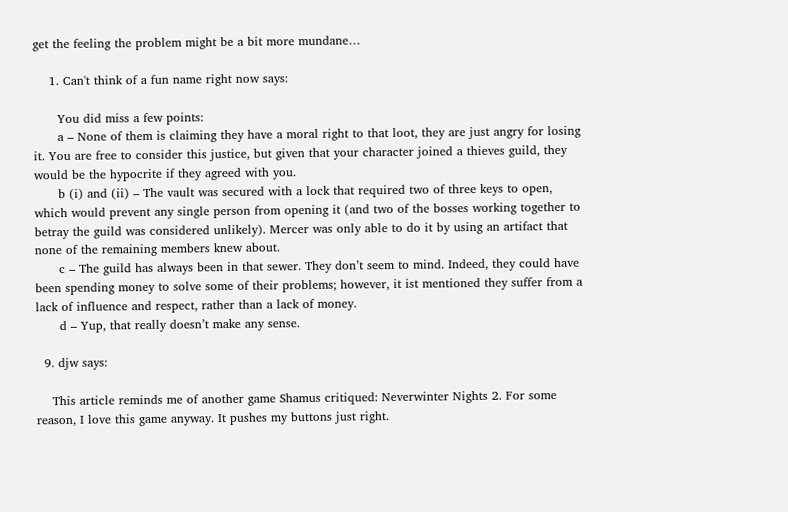get the feeling the problem might be a bit more mundane…

    1. Can't think of a fun name right now says:

      You did miss a few points:
      a – None of them is claiming they have a moral right to that loot, they are just angry for losing it. You are free to consider this justice, but given that your character joined a thieves guild, they would be the hypocrite if they agreed with you.
      b (i) and (ii) – The vault was secured with a lock that required two of three keys to open, which would prevent any single person from opening it (and two of the bosses working together to betray the guild was considered unlikely). Mercer was only able to do it by using an artifact that none of the remaining members knew about.
      c – The guild has always been in that sewer. They don’t seem to mind. Indeed, they could have been spending money to solve some of their problems; however, it ist mentioned they suffer from a lack of influence and respect, rather than a lack of money.
      d – Yup, that really doesn’t make any sense.

  9. djw says:

    This article reminds me of another game Shamus critiqued: Neverwinter Nights 2. For some reason, I love this game anyway. It pushes my buttons just right.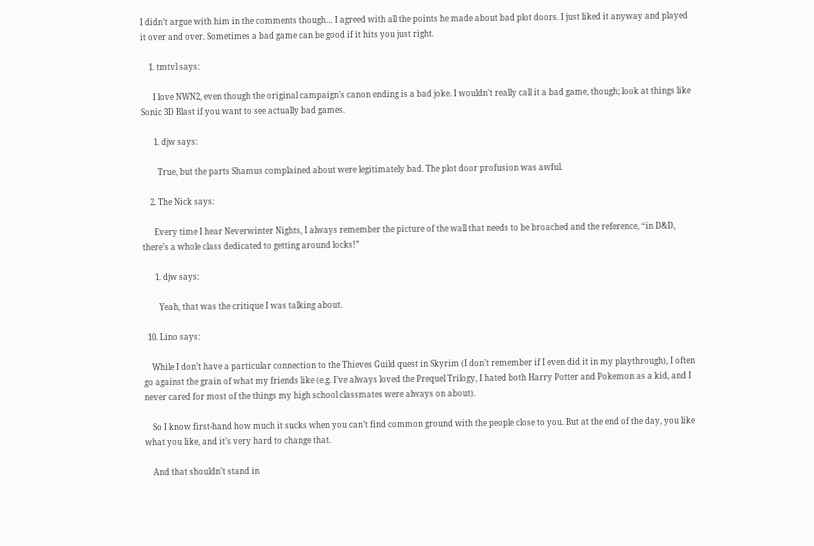I didn’t argue with him in the comments though… I agreed with all the points he made about bad plot doors. I just liked it anyway and played it over and over. Sometimes a bad game can be good if it hits you just right.

    1. tmtvl says:

      I love NWN2, even though the original campaign’s canon ending is a bad joke. I wouldn’t really call it a bad game, though; look at things like Sonic 3D Blast if you want to see actually bad games.

      1. djw says:

        True, but the parts Shamus complained about were legitimately bad. The plot door profusion was awful.

    2. The Nick says:

      Every time I hear Neverwinter Nights, I always remember the picture of the wall that needs to be broached and the reference, “in D&D, there’s a whole class dedicated to getting around locks!”

      1. djw says:

        Yeah, that was the critique I was talking about.

  10. Lino says:

    While I don’t have a particular connection to the Thieves Guild quest in Skyrim (I don’t remember if I even did it in my playthrough), I often go against the grain of what my friends like (e.g. I’ve always loved the Prequel Trilogy, I hated both Harry Potter and Pokemon as a kid, and I never cared for most of the things my high school classmates were always on about).

    So I know first-hand how much it sucks when you can’t find common ground with the people close to you. But at the end of the day, you like what you like, and it’s very hard to change that.

    And that shouldn’t stand in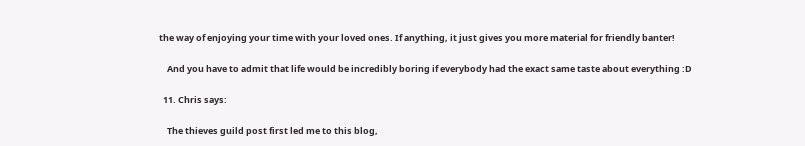the way of enjoying your time with your loved ones. If anything, it just gives you more material for friendly banter!

    And you have to admit that life would be incredibly boring if everybody had the exact same taste about everything :D

  11. Chris says:

    The thieves guild post first led me to this blog,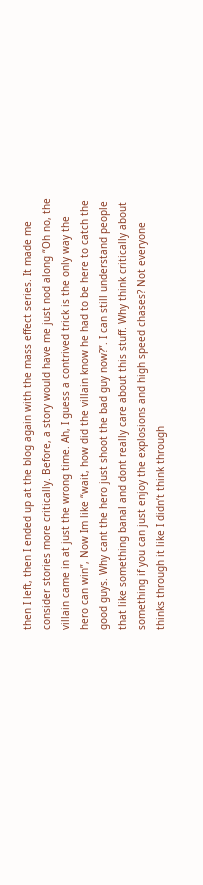then I left, then I ended up at the blog again with the mass effect series. It made me consider stories more critically. Before, a story would have me just nod along “Oh no, the villain came in at just the wrong time. Ah, I guess a contrived trick is the only way the hero can win”, Now Im like “wait, how did the villain know he had to be here to catch the good guys. Why cant the hero just shoot the bad guy now?”. I can still understand people that like something banal and dont really care about this stuff. Why think critically about something if you can just enjoy the explosions and high speed chases? Not everyone thinks through it like I didn’t think through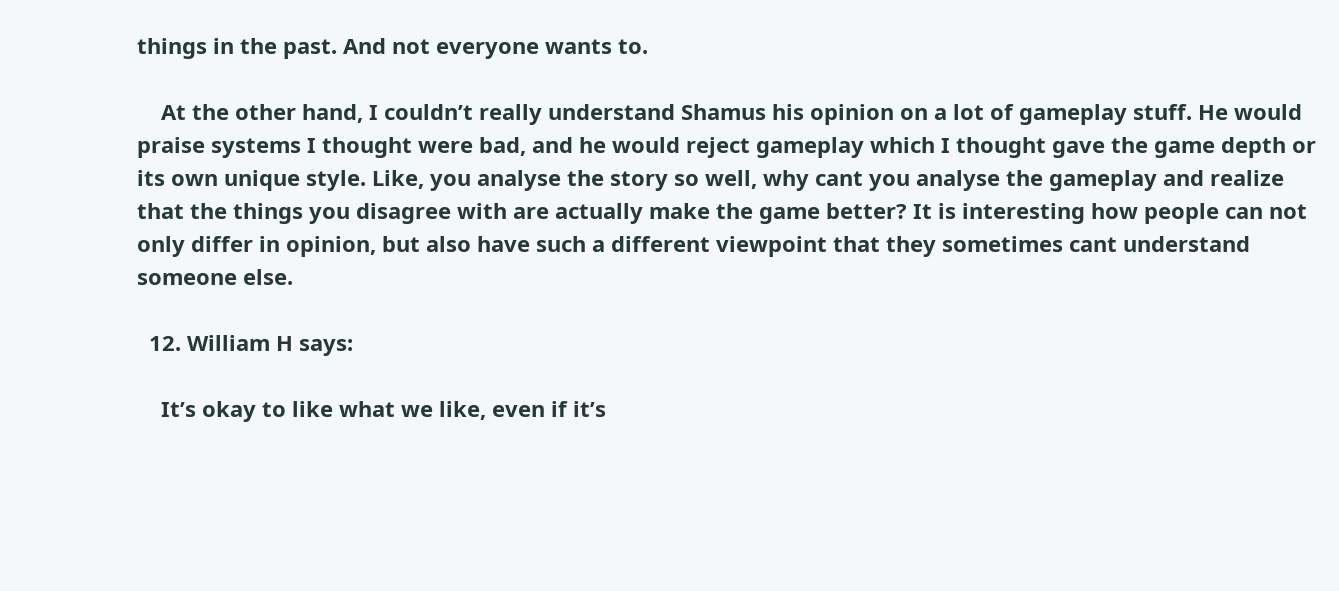things in the past. And not everyone wants to.

    At the other hand, I couldn’t really understand Shamus his opinion on a lot of gameplay stuff. He would praise systems I thought were bad, and he would reject gameplay which I thought gave the game depth or its own unique style. Like, you analyse the story so well, why cant you analyse the gameplay and realize that the things you disagree with are actually make the game better? It is interesting how people can not only differ in opinion, but also have such a different viewpoint that they sometimes cant understand someone else.

  12. William H says:

    It’s okay to like what we like, even if it’s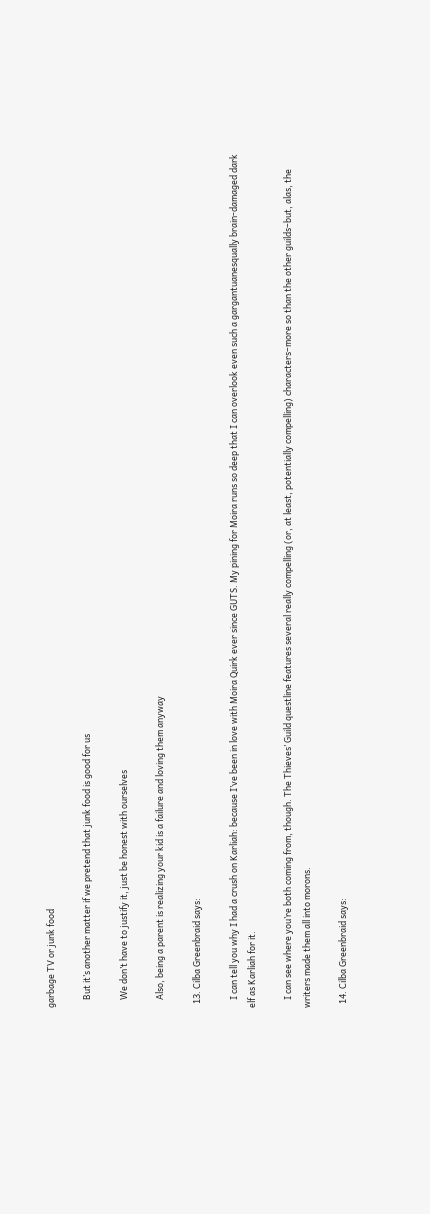garbage TV or junk food

    But it’s another matter if we pretend that junk food is good for us

    We don’t have to justify it, just be honest with ourselves

    Also, being a parent is realizing your kid is a failure and loving them anyway

  13. Cilba Greenbraid says:

    I can tell you why I had a crush on Karliah: because I’ve been in love with Moira Quirk ever since GUTS. My pining for Moira runs so deep that I can overlook even such a gargantuanesqually brain-damaged dark elf as Karliah for it.

    I can see where you’re both coming from, though. The Thieves’ Guild questline features several really compelling (or, at least, potentially compelling) characters–more so than the other guilds–but, alas, the writers made them all into morons.

  14. Cilba Greenbraid says: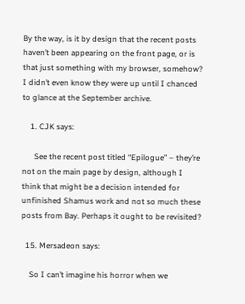By the way, is it by design that the recent posts haven’t been appearing on the front page, or is that just something with my browser, somehow? I didn’t even know they were up until I chanced to glance at the September archive.

    1. CJK says:

      See the recent post titled “Epilogue” – they’re not on the main page by design, although I think that might be a decision intended for unfinished Shamus work and not so much these posts from Bay. Perhaps it ought to be revisited?

  15. Mersadeon says:

    So I can’t imagine his horror when we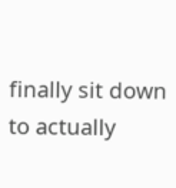finally sit down to actually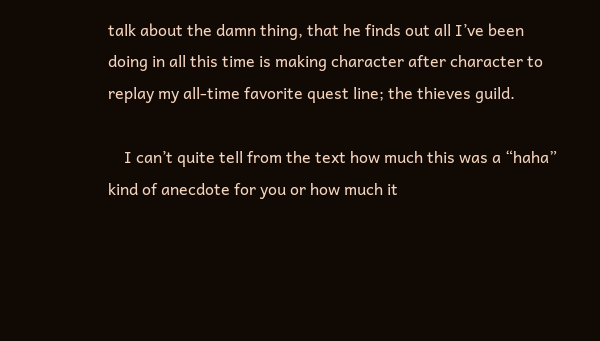talk about the damn thing, that he finds out all I’ve been doing in all this time is making character after character to replay my all-time favorite quest line; the thieves guild.

    I can’t quite tell from the text how much this was a “haha” kind of anecdote for you or how much it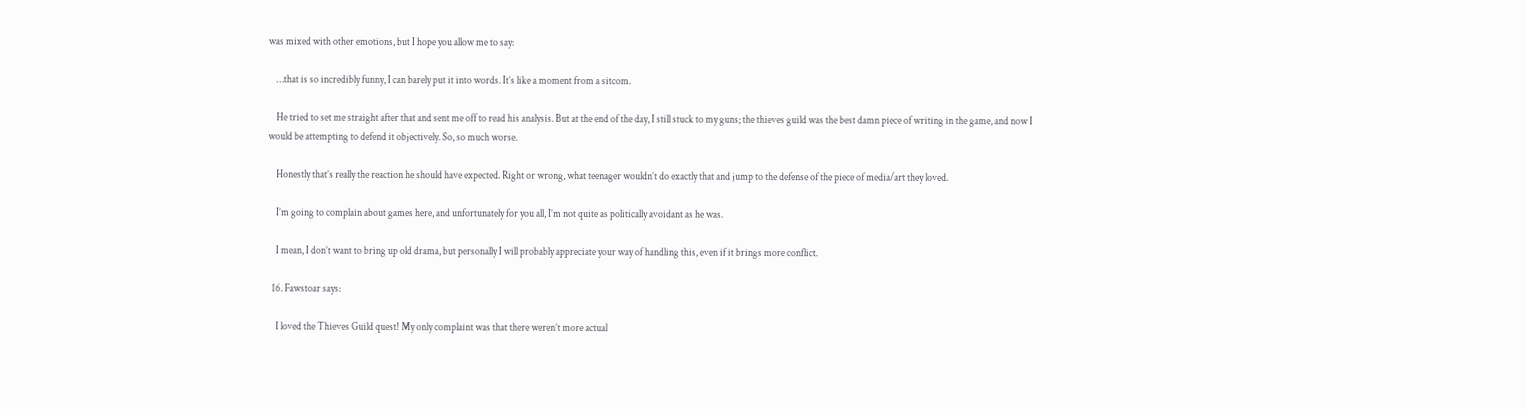was mixed with other emotions, but I hope you allow me to say:

    …that is so incredibly funny, I can barely put it into words. It’s like a moment from a sitcom.

    He tried to set me straight after that and sent me off to read his analysis. But at the end of the day, I still stuck to my guns; the thieves guild was the best damn piece of writing in the game, and now I would be attempting to defend it objectively. So, so much worse.

    Honestly that’s really the reaction he should have expected. Right or wrong, what teenager wouldn’t do exactly that and jump to the defense of the piece of media/art they loved.

    I’m going to complain about games here, and unfortunately for you all, I’m not quite as politically avoidant as he was.

    I mean, I don’t want to bring up old drama, but personally I will probably appreciate your way of handling this, even if it brings more conflict.

  16. Fawstoar says:

    I loved the Thieves Guild quest! My only complaint was that there weren’t more actual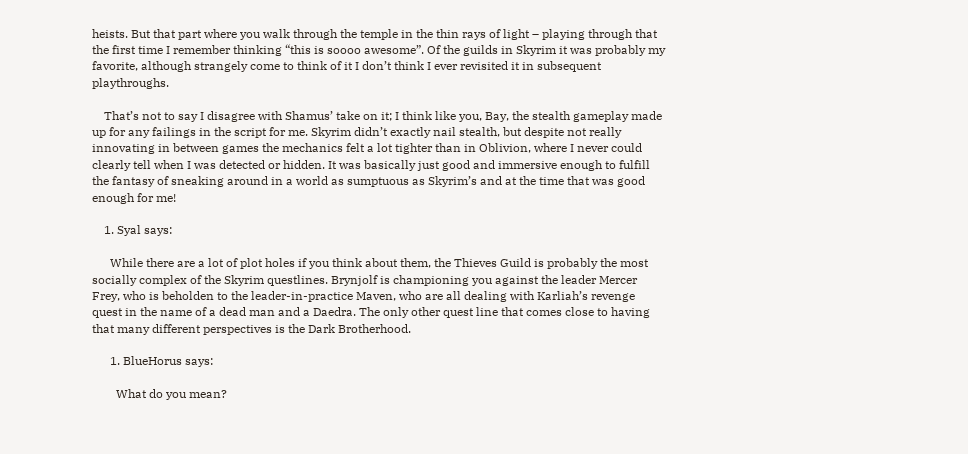heists. But that part where you walk through the temple in the thin rays of light – playing through that the first time I remember thinking “this is soooo awesome”. Of the guilds in Skyrim it was probably my favorite, although strangely come to think of it I don’t think I ever revisited it in subsequent playthroughs.

    That’s not to say I disagree with Shamus’ take on it; I think like you, Bay, the stealth gameplay made up for any failings in the script for me. Skyrim didn’t exactly nail stealth, but despite not really innovating in between games the mechanics felt a lot tighter than in Oblivion, where I never could clearly tell when I was detected or hidden. It was basically just good and immersive enough to fulfill the fantasy of sneaking around in a world as sumptuous as Skyrim’s and at the time that was good enough for me!

    1. Syal says:

      While there are a lot of plot holes if you think about them, the Thieves Guild is probably the most socially complex of the Skyrim questlines. Brynjolf is championing you against the leader Mercer Frey, who is beholden to the leader-in-practice Maven, who are all dealing with Karliah’s revenge quest in the name of a dead man and a Daedra. The only other quest line that comes close to having that many different perspectives is the Dark Brotherhood.

      1. BlueHorus says:

        What do you mean?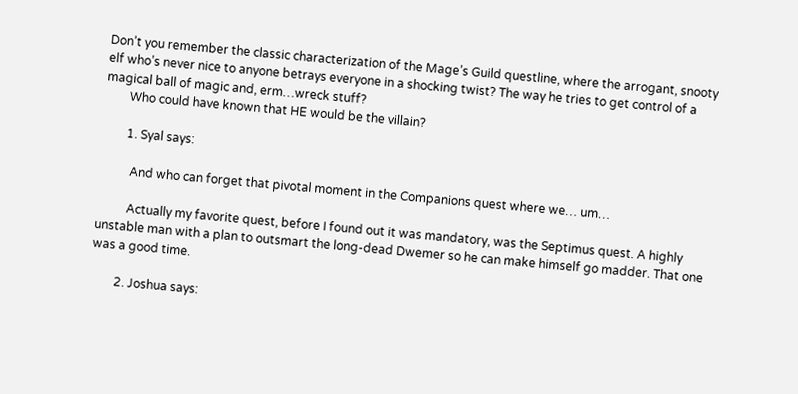Don’t you remember the classic characterization of the Mage’s Guild questline, where the arrogant, snooty elf who’s never nice to anyone betrays everyone in a shocking twist? The way he tries to get control of a magical ball of magic and, erm…wreck stuff?
        Who could have known that HE would be the villain?

        1. Syal says:

          And who can forget that pivotal moment in the Companions quest where we… um…

          Actually my favorite quest, before I found out it was mandatory, was the Septimus quest. A highly unstable man with a plan to outsmart the long-dead Dwemer so he can make himself go madder. That one was a good time.

        2. Joshua says: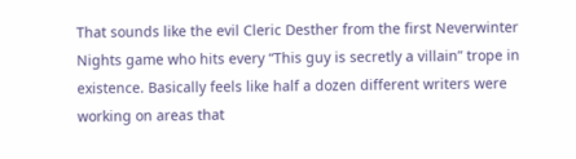That sounds like the evil Cleric Desther from the first Neverwinter Nights game who hits every “This guy is secretly a villain” trope in existence. Basically feels like half a dozen different writers were working on areas that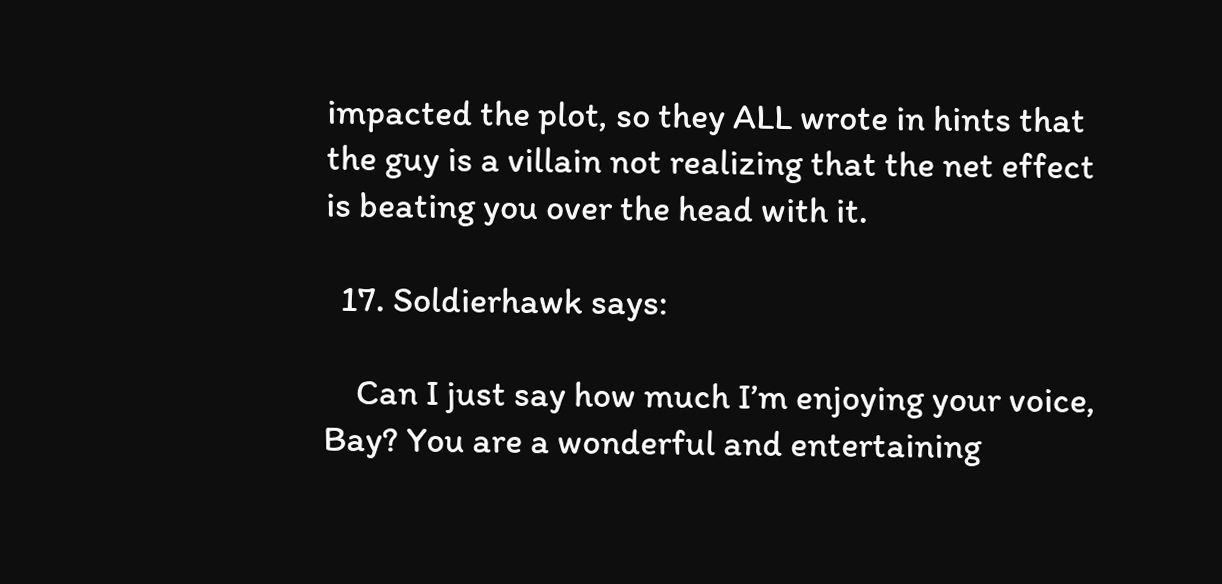impacted the plot, so they ALL wrote in hints that the guy is a villain not realizing that the net effect is beating you over the head with it.

  17. Soldierhawk says:

    Can I just say how much I’m enjoying your voice, Bay? You are a wonderful and entertaining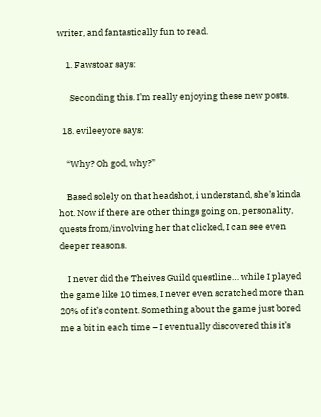writer, and fantastically fun to read.

    1. Fawstoar says:

      Seconding this. I’m really enjoying these new posts.

  18. evileeyore says:

    “Why? Oh god, why?”

    Based solely on that headshot, i understand, she’s kinda hot. Now if there are other things going on, personality, quests from/involving her that clicked, I can see even deeper reasons.

    I never did the Theives Guild questline… while I played the game like 10 times, I never even scratched more than 20% of it’s content. Something about the game just bored me a bit in each time – I eventually discovered this it’s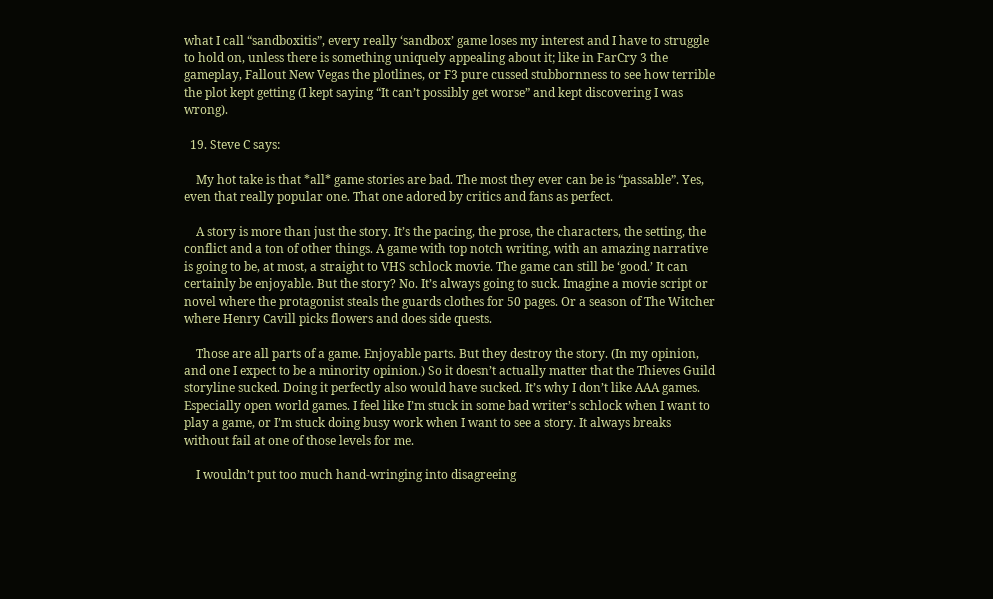what I call “sandboxitis”, every really ‘sandbox’ game loses my interest and I have to struggle to hold on, unless there is something uniquely appealing about it; like in FarCry 3 the gameplay, Fallout New Vegas the plotlines, or F3 pure cussed stubbornness to see how terrible the plot kept getting (I kept saying “It can’t possibly get worse” and kept discovering I was wrong).

  19. Steve C says:

    My hot take is that *all* game stories are bad. The most they ever can be is “passable”. Yes, even that really popular one. That one adored by critics and fans as perfect.

    A story is more than just the story. It’s the pacing, the prose, the characters, the setting, the conflict and a ton of other things. A game with top notch writing, with an amazing narrative is going to be, at most, a straight to VHS schlock movie. The game can still be ‘good.’ It can certainly be enjoyable. But the story? No. It’s always going to suck. Imagine a movie script or novel where the protagonist steals the guards clothes for 50 pages. Or a season of The Witcher where Henry Cavill picks flowers and does side quests.

    Those are all parts of a game. Enjoyable parts. But they destroy the story. (In my opinion, and one I expect to be a minority opinion.) So it doesn’t actually matter that the Thieves Guild storyline sucked. Doing it perfectly also would have sucked. It’s why I don’t like AAA games. Especially open world games. I feel like I’m stuck in some bad writer’s schlock when I want to play a game, or I’m stuck doing busy work when I want to see a story. It always breaks without fail at one of those levels for me.

    I wouldn’t put too much hand-wringing into disagreeing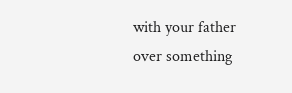with your father over something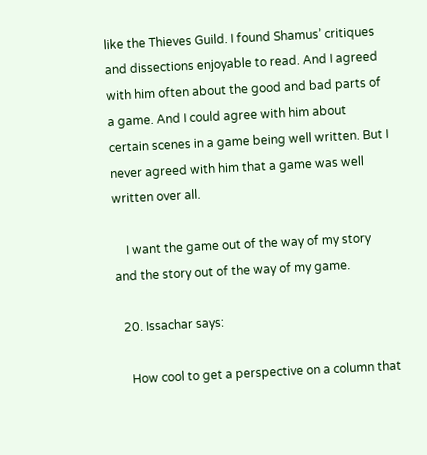like the Thieves Guild. I found Shamus’ critiques and dissections enjoyable to read. And I agreed with him often about the good and bad parts of a game. And I could agree with him about certain scenes in a game being well written. But I never agreed with him that a game was well written over all.

    I want the game out of the way of my story and the story out of the way of my game.

  20. Issachar says:

    How cool to get a perspective on a column that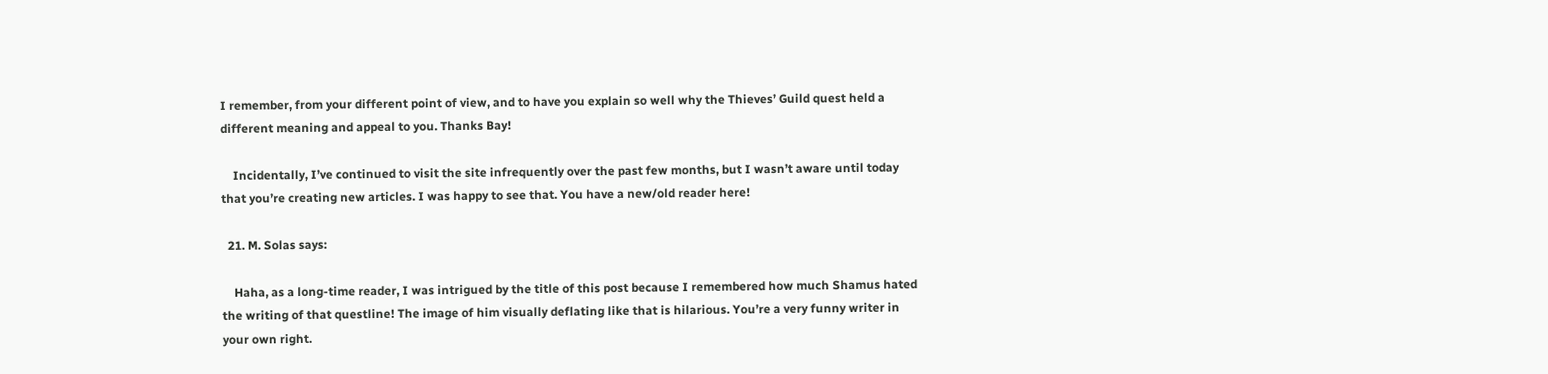I remember, from your different point of view, and to have you explain so well why the Thieves’ Guild quest held a different meaning and appeal to you. Thanks Bay!

    Incidentally, I’ve continued to visit the site infrequently over the past few months, but I wasn’t aware until today that you’re creating new articles. I was happy to see that. You have a new/old reader here!

  21. M. Solas says:

    Haha, as a long-time reader, I was intrigued by the title of this post because I remembered how much Shamus hated the writing of that questline! The image of him visually deflating like that is hilarious. You’re a very funny writer in your own right.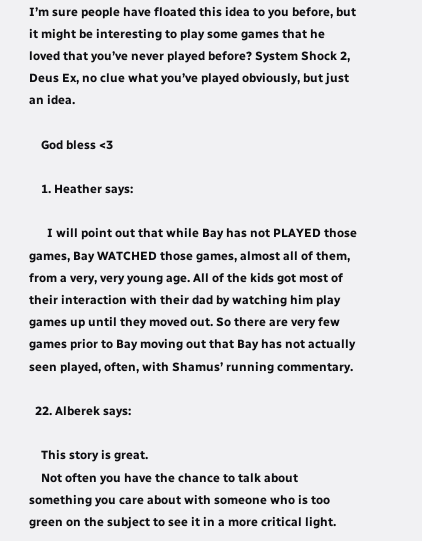I’m sure people have floated this idea to you before, but it might be interesting to play some games that he loved that you’ve never played before? System Shock 2, Deus Ex, no clue what you’ve played obviously, but just an idea.

    God bless <3

    1. Heather says:

      I will point out that while Bay has not PLAYED those games, Bay WATCHED those games, almost all of them, from a very, very young age. All of the kids got most of their interaction with their dad by watching him play games up until they moved out. So there are very few games prior to Bay moving out that Bay has not actually seen played, often, with Shamus’ running commentary.

  22. Alberek says:

    This story is great.
    Not often you have the chance to talk about something you care about with someone who is too green on the subject to see it in a more critical light.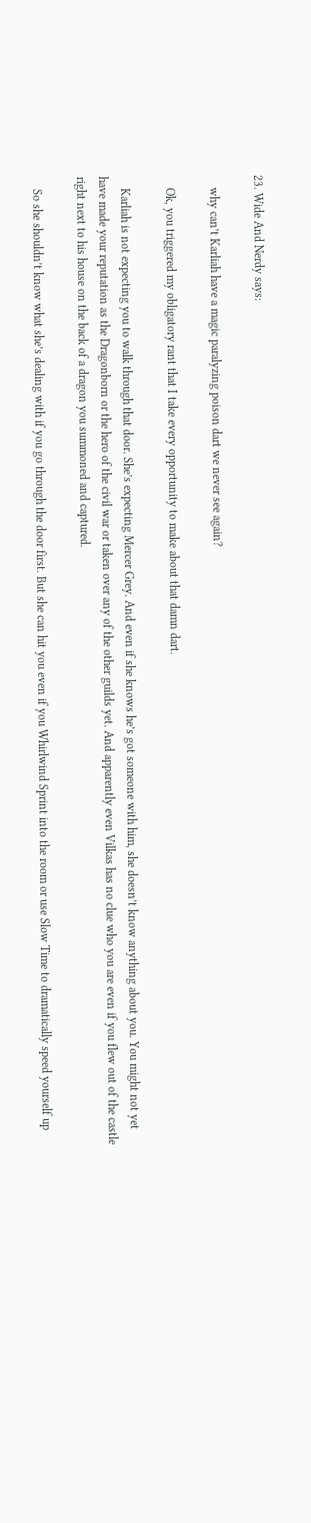23. Wide And Nerdy says:

    why can’t Karliah have a magic paralyzing poison dart we never see again?

    Ok, you triggered my obligatory rant that I take every opportunity to make about that damn dart.

    Karliah is not expecting you to walk through that door. She’s expecting Mercer Grey. And even if she knows he’s got someone with him, she doesn’t know anything about you. You might not yet have made your reputation as the Dragonborn or the hero of the civil war or taken over any of the other guilds yet. And apparently even Vilkas has no clue who you are even if you flew out of the castle right next to his house on the back of a dragon you summoned and captured.

    So she shouldn’t know what she’s dealing with if you go through the door first. But she can hit you even if you Whirlwind Sprint into the room or use Slow Time to dramatically speed yourself up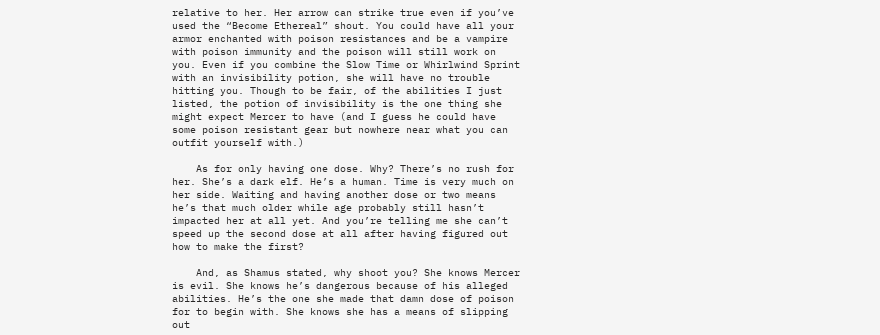relative to her. Her arrow can strike true even if you’ve used the “Become Ethereal” shout. You could have all your armor enchanted with poison resistances and be a vampire with poison immunity and the poison will still work on you. Even if you combine the Slow Time or Whirlwind Sprint with an invisibility potion, she will have no trouble hitting you. Though to be fair, of the abilities I just listed, the potion of invisibility is the one thing she might expect Mercer to have (and I guess he could have some poison resistant gear but nowhere near what you can outfit yourself with.)

    As for only having one dose. Why? There’s no rush for her. She’s a dark elf. He’s a human. Time is very much on her side. Waiting and having another dose or two means he’s that much older while age probably still hasn’t impacted her at all yet. And you’re telling me she can’t speed up the second dose at all after having figured out how to make the first?

    And, as Shamus stated, why shoot you? She knows Mercer is evil. She knows he’s dangerous because of his alleged abilities. He’s the one she made that damn dose of poison for to begin with. She knows she has a means of slipping out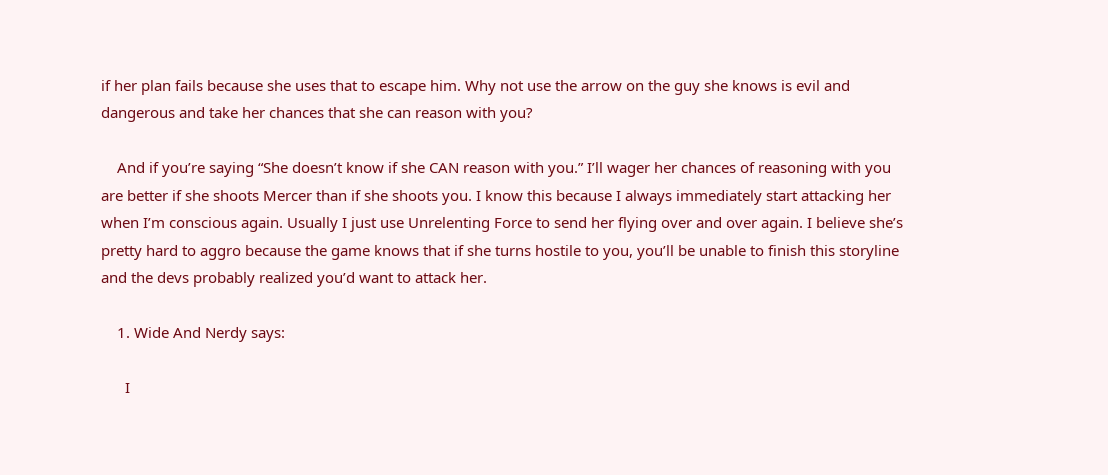if her plan fails because she uses that to escape him. Why not use the arrow on the guy she knows is evil and dangerous and take her chances that she can reason with you?

    And if you’re saying “She doesn’t know if she CAN reason with you.” I’ll wager her chances of reasoning with you are better if she shoots Mercer than if she shoots you. I know this because I always immediately start attacking her when I’m conscious again. Usually I just use Unrelenting Force to send her flying over and over again. I believe she’s pretty hard to aggro because the game knows that if she turns hostile to you, you’ll be unable to finish this storyline and the devs probably realized you’d want to attack her.

    1. Wide And Nerdy says:

      I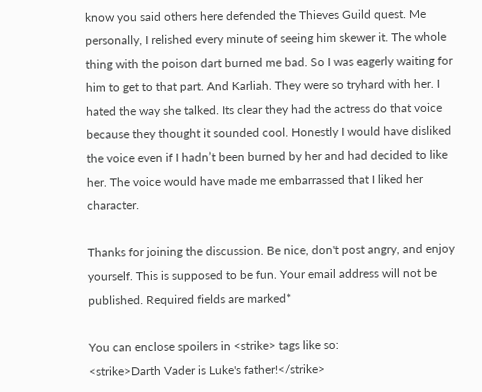know you said others here defended the Thieves Guild quest. Me personally, I relished every minute of seeing him skewer it. The whole thing with the poison dart burned me bad. So I was eagerly waiting for him to get to that part. And Karliah. They were so tryhard with her. I hated the way she talked. Its clear they had the actress do that voice because they thought it sounded cool. Honestly I would have disliked the voice even if I hadn’t been burned by her and had decided to like her. The voice would have made me embarrassed that I liked her character.

Thanks for joining the discussion. Be nice, don't post angry, and enjoy yourself. This is supposed to be fun. Your email address will not be published. Required fields are marked*

You can enclose spoilers in <strike> tags like so:
<strike>Darth Vader is Luke's father!</strike>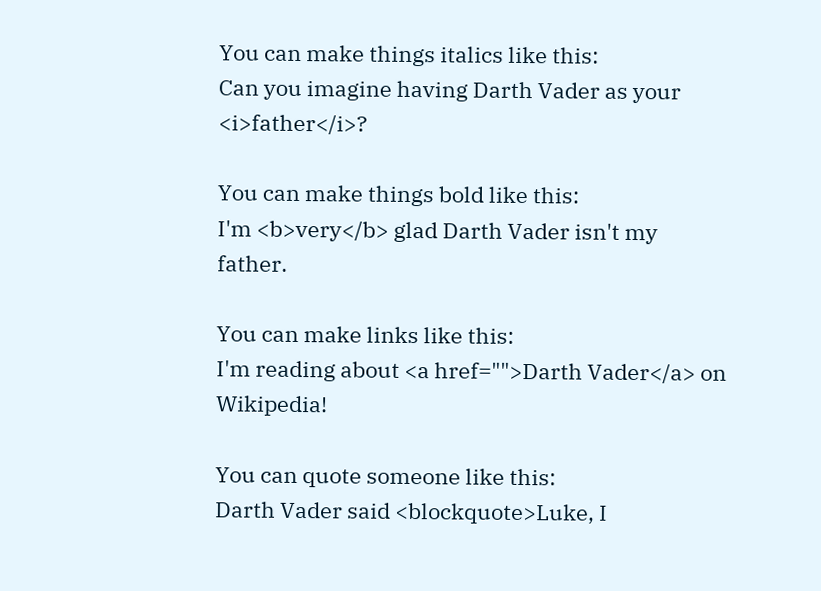You can make things italics like this:
Can you imagine having Darth Vader as your <i>father</i>?

You can make things bold like this:
I'm <b>very</b> glad Darth Vader isn't my father.

You can make links like this:
I'm reading about <a href="">Darth Vader</a> on Wikipedia!

You can quote someone like this:
Darth Vader said <blockquote>Luke, I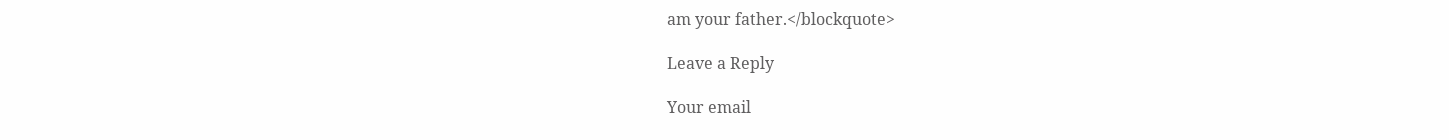am your father.</blockquote>

Leave a Reply

Your email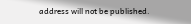address will not be published.